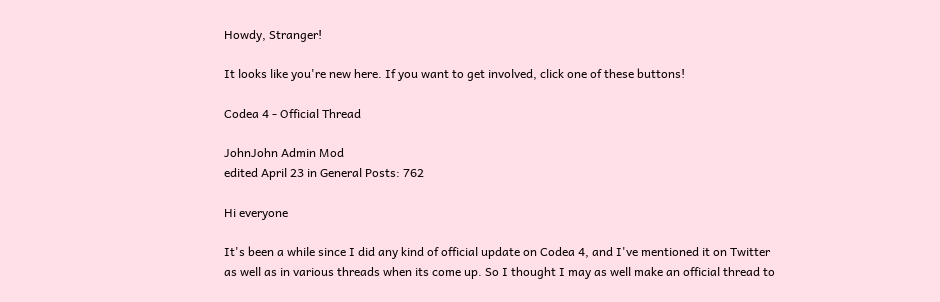Howdy, Stranger!

It looks like you're new here. If you want to get involved, click one of these buttons!

Codea 4 - Official Thread

JohnJohn Admin Mod
edited April 23 in General Posts: 762

Hi everyone

It's been a while since I did any kind of official update on Codea 4, and I've mentioned it on Twitter as well as in various threads when its come up. So I thought I may as well make an official thread to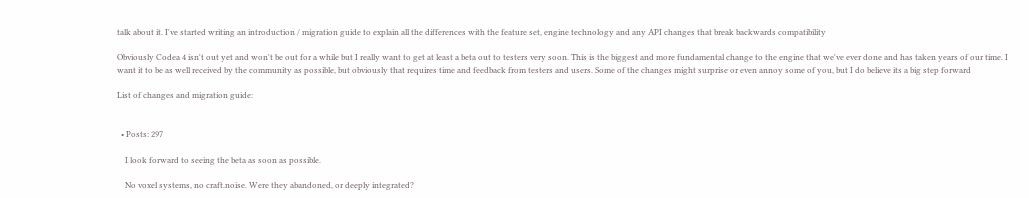talk about it. I've started writing an introduction / migration guide to explain all the differences with the feature set, engine technology and any API changes that break backwards compatibility

Obviously Codea 4 isn't out yet and won't be out for a while but I really want to get at least a beta out to testers very soon. This is the biggest and more fundamental change to the engine that we've ever done and has taken years of our time. I want it to be as well received by the community as possible, but obviously that requires time and feedback from testers and users. Some of the changes might surprise or even annoy some of you, but I do believe its a big step forward

List of changes and migration guide:


  • Posts: 297

    I look forward to seeing the beta as soon as possible.

    No voxel systems, no craft.noise. Were they abandoned, or deeply integrated?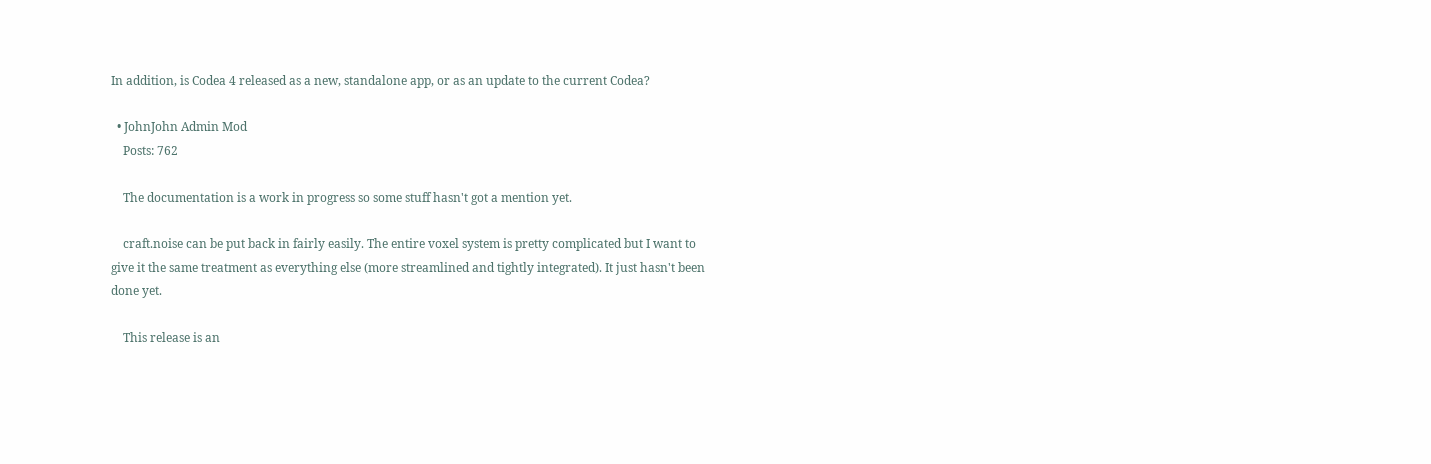In addition, is Codea 4 released as a new, standalone app, or as an update to the current Codea?

  • JohnJohn Admin Mod
    Posts: 762

    The documentation is a work in progress so some stuff hasn't got a mention yet.

    craft.noise can be put back in fairly easily. The entire voxel system is pretty complicated but I want to give it the same treatment as everything else (more streamlined and tightly integrated). It just hasn't been done yet.

    This release is an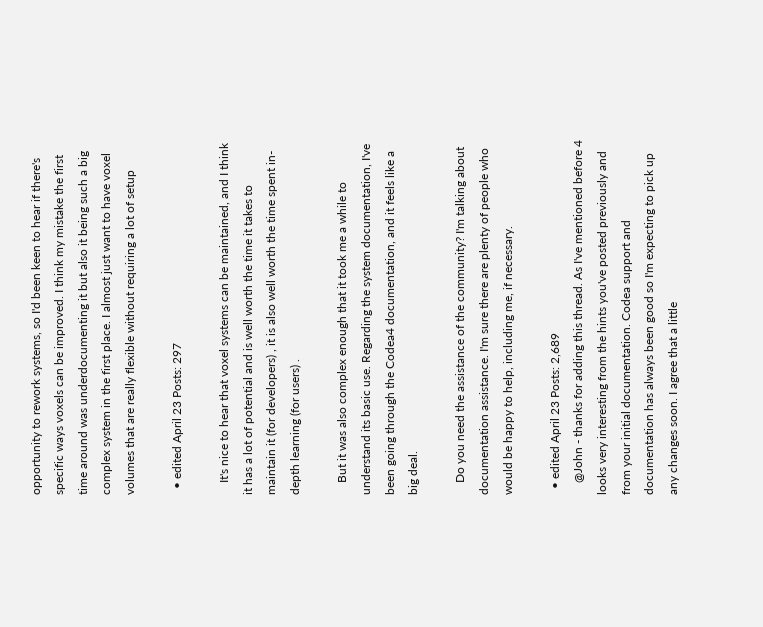opportunity to rework systems, so I'd been keen to hear if there's specific ways voxels can be improved. I think my mistake the first time around was underdocumenting it but also it being such a big complex system in the first place. I almost just want to have voxel volumes that are really flexible without requiring a lot of setup

  • edited April 23 Posts: 297

    It's nice to hear that voxel systems can be maintained, and I think it has a lot of potential and is well worth the time it takes to maintain it (for developers) , it is also well worth the time spent in-depth learning (for users) .

    But it was also complex enough that it took me a while to understand its basic use. Regarding the system documentation, I've been going through the Codea4 documentation, and it feels like a big deal.

    Do you need the assistance of the community? I'm talking about documentation assistance. I'm sure there are plenty of people who would be happy to help, including me, if necessary.

  • edited April 23 Posts: 2,689
    @John - thanks for adding this thread. As I've mentioned before 4 looks very interesting from the hints you've posted previously and from your initial documentation. Codea support and documentation has always been good so I'm expecting to pick up any changes soon. I agree that a little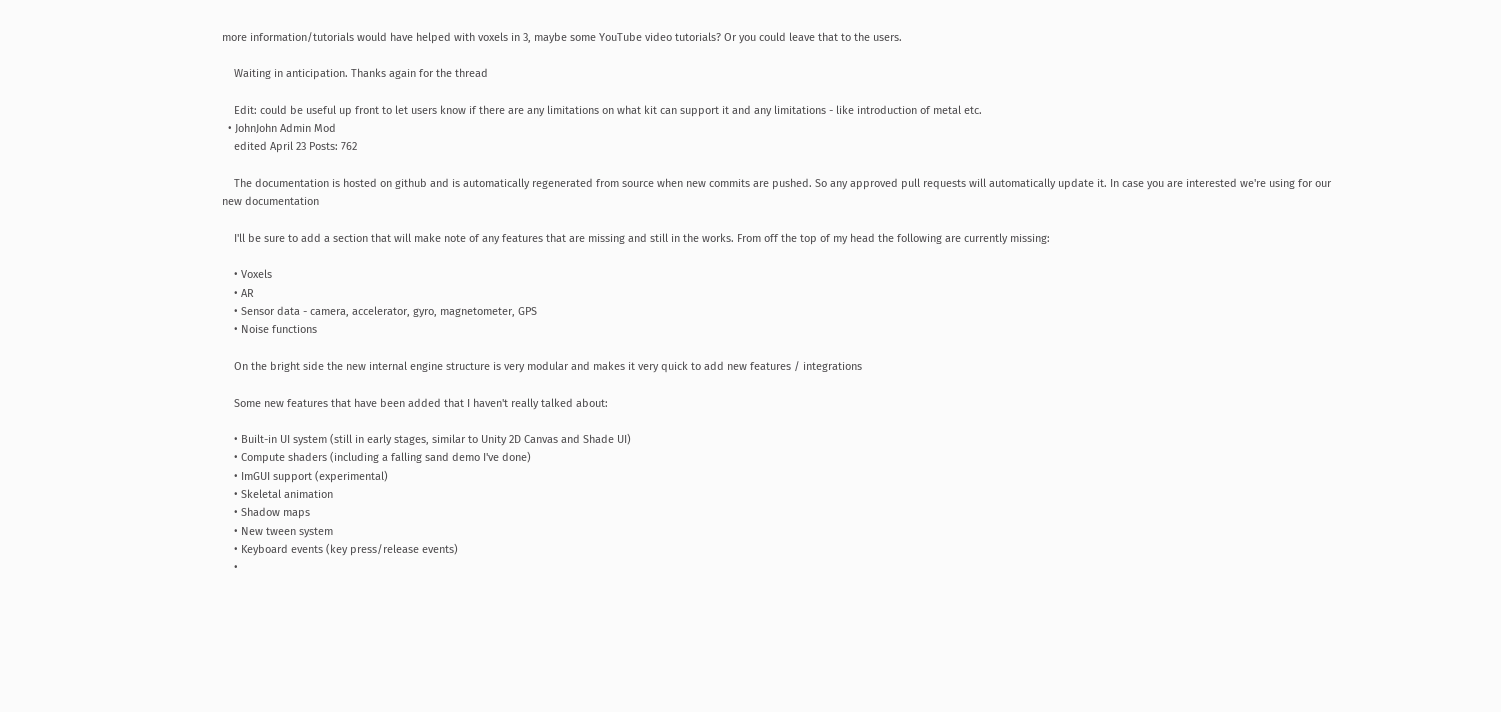more information/tutorials would have helped with voxels in 3, maybe some YouTube video tutorials? Or you could leave that to the users.

    Waiting in anticipation. Thanks again for the thread

    Edit: could be useful up front to let users know if there are any limitations on what kit can support it and any limitations - like introduction of metal etc.
  • JohnJohn Admin Mod
    edited April 23 Posts: 762

    The documentation is hosted on github and is automatically regenerated from source when new commits are pushed. So any approved pull requests will automatically update it. In case you are interested we're using for our new documentation

    I'll be sure to add a section that will make note of any features that are missing and still in the works. From off the top of my head the following are currently missing:

    • Voxels
    • AR
    • Sensor data - camera, accelerator, gyro, magnetometer, GPS
    • Noise functions

    On the bright side the new internal engine structure is very modular and makes it very quick to add new features / integrations

    Some new features that have been added that I haven't really talked about:

    • Built-in UI system (still in early stages, similar to Unity 2D Canvas and Shade UI)
    • Compute shaders (including a falling sand demo I've done)
    • ImGUI support (experimental)
    • Skeletal animation
    • Shadow maps
    • New tween system
    • Keyboard events (key press/release events)
    •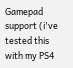Gamepad support (i've tested this with my PS4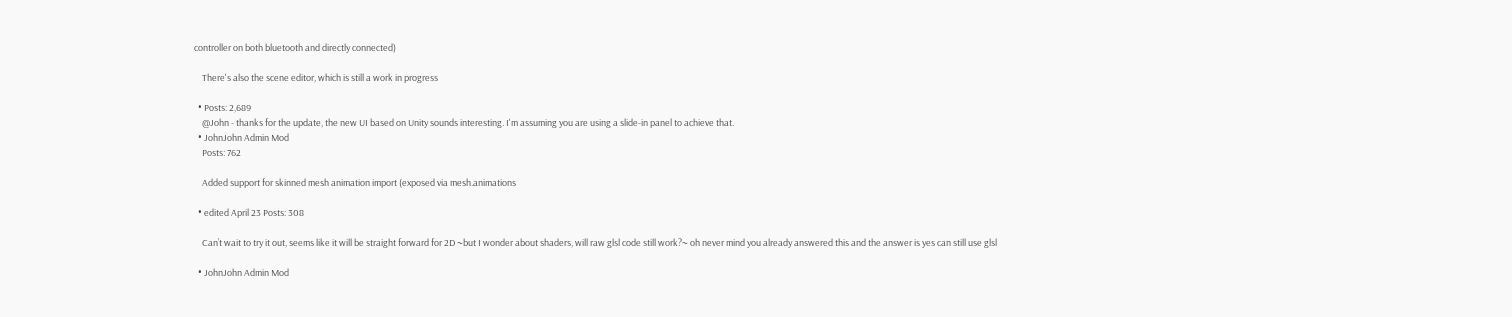controller on both bluetooth and directly connected)

    There's also the scene editor, which is still a work in progress

  • Posts: 2,689
    @John - thanks for the update, the new UI based on Unity sounds interesting. I'm assuming you are using a slide-in panel to achieve that.
  • JohnJohn Admin Mod
    Posts: 762

    Added support for skinned mesh animation import (exposed via mesh.animations

  • edited April 23 Posts: 308

    Can’t wait to try it out, seems like it will be straight forward for 2D ~but I wonder about shaders, will raw glsl code still work?~ oh never mind you already answered this and the answer is yes can still use glsl

  • JohnJohn Admin Mod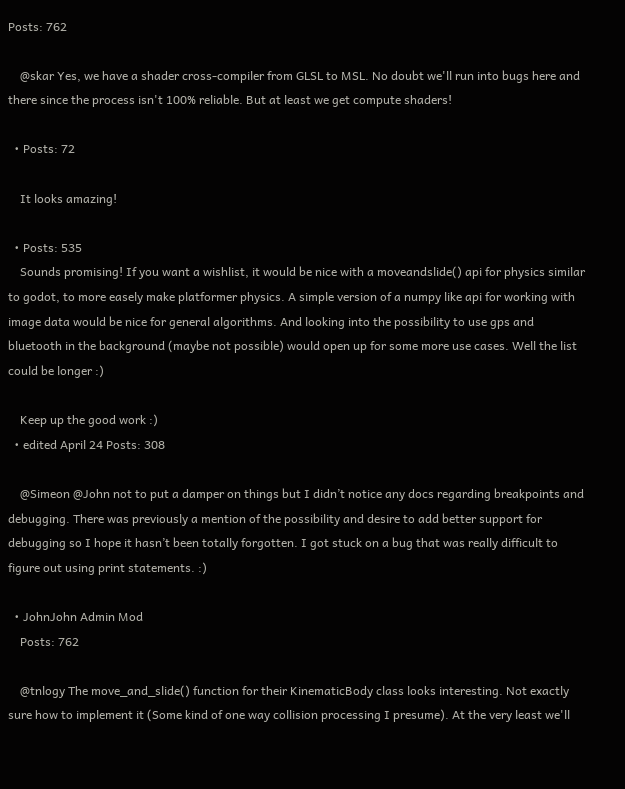Posts: 762

    @skar Yes, we have a shader cross-compiler from GLSL to MSL. No doubt we'll run into bugs here and there since the process isn't 100% reliable. But at least we get compute shaders!

  • Posts: 72

    It looks amazing!

  • Posts: 535
    Sounds promising! If you want a wishlist, it would be nice with a moveandslide() api for physics similar to godot, to more easely make platformer physics. A simple version of a numpy like api for working with image data would be nice for general algorithms. And looking into the possibility to use gps and bluetooth in the background (maybe not possible) would open up for some more use cases. Well the list could be longer :)

    Keep up the good work :)
  • edited April 24 Posts: 308

    @Simeon @John not to put a damper on things but I didn’t notice any docs regarding breakpoints and debugging. There was previously a mention of the possibility and desire to add better support for debugging so I hope it hasn’t been totally forgotten. I got stuck on a bug that was really difficult to figure out using print statements. :)

  • JohnJohn Admin Mod
    Posts: 762

    @tnlogy The move_and_slide() function for their KinematicBody class looks interesting. Not exactly sure how to implement it (Some kind of one way collision processing I presume). At the very least we'll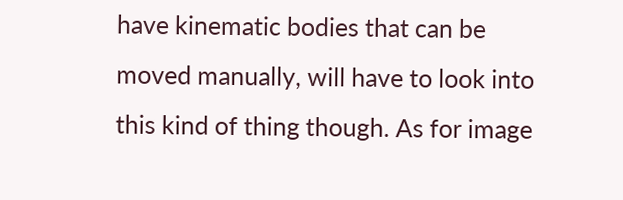have kinematic bodies that can be moved manually, will have to look into this kind of thing though. As for image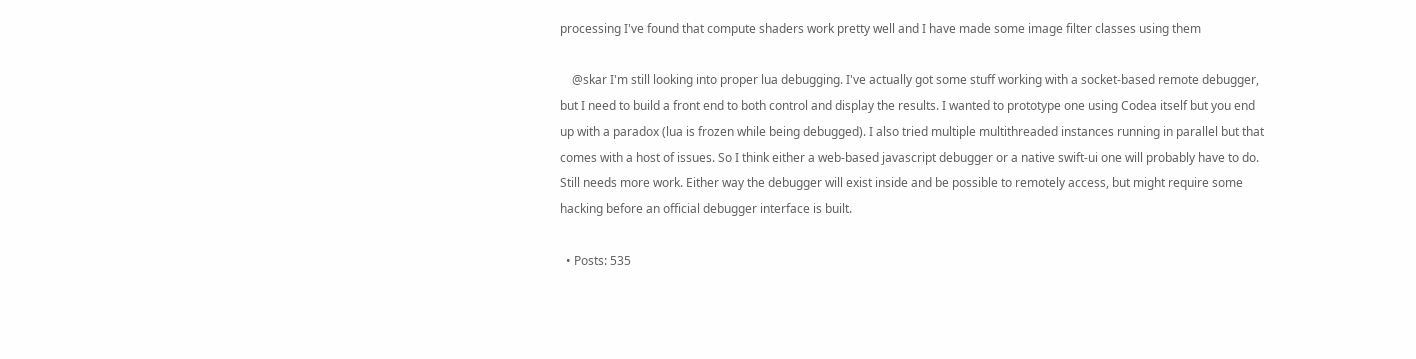processing I've found that compute shaders work pretty well and I have made some image filter classes using them

    @skar I'm still looking into proper lua debugging. I've actually got some stuff working with a socket-based remote debugger, but I need to build a front end to both control and display the results. I wanted to prototype one using Codea itself but you end up with a paradox (lua is frozen while being debugged). I also tried multiple multithreaded instances running in parallel but that comes with a host of issues. So I think either a web-based javascript debugger or a native swift-ui one will probably have to do. Still needs more work. Either way the debugger will exist inside and be possible to remotely access, but might require some hacking before an official debugger interface is built.

  • Posts: 535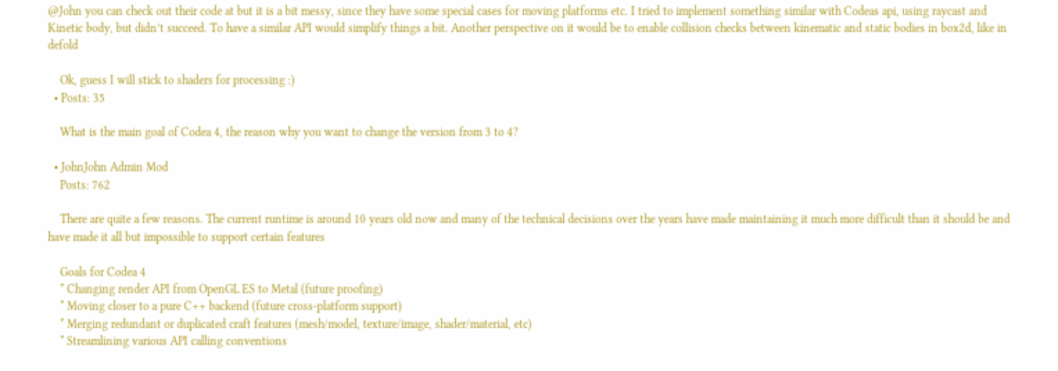@John you can check out their code at but it is a bit messy, since they have some special cases for moving platforms etc. I tried to implement something similar with Codeas api, using raycast and Kinetic body, but didn’t succeed. To have a similar API would simplify things a bit. Another perspective on it would be to enable collision checks between kinematic and static bodies in box2d, like in defold

    Ok, guess I will stick to shaders for processing :)
  • Posts: 35

    What is the main goal of Codea 4, the reason why you want to change the version from 3 to 4?

  • JohnJohn Admin Mod
    Posts: 762

    There are quite a few reasons. The current runtime is around 10 years old now and many of the technical decisions over the years have made maintaining it much more difficult than it should be and have made it all but impossible to support certain features

    Goals for Codea 4
    * Changing render API from OpenGL ES to Metal (future proofing)
    * Moving closer to a pure C++ backend (future cross-platform support)
    * Merging redundant or duplicated craft features (mesh/model, texture/image, shader/material, etc)
    * Streamlining various API calling conventions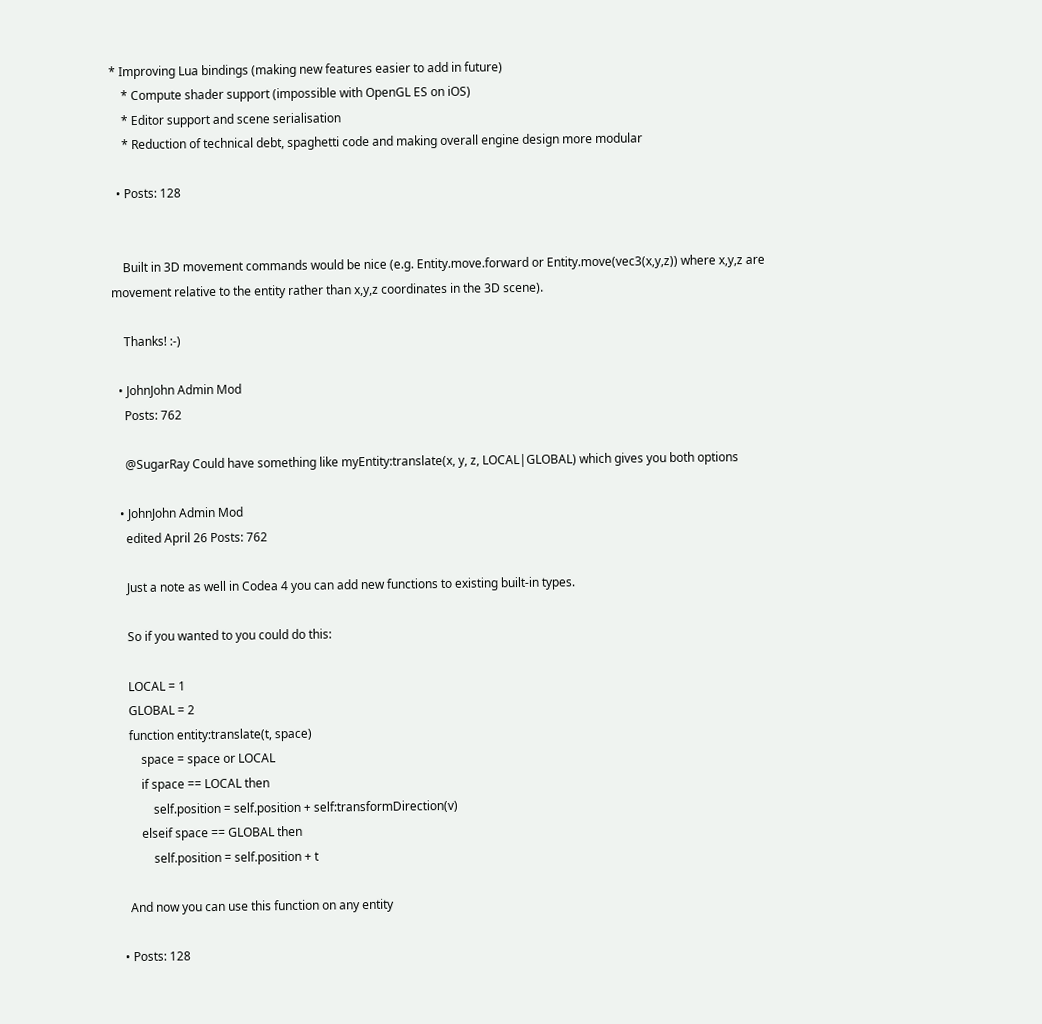* Improving Lua bindings (making new features easier to add in future)
    * Compute shader support (impossible with OpenGL ES on iOS)
    * Editor support and scene serialisation
    * Reduction of technical debt, spaghetti code and making overall engine design more modular

  • Posts: 128


    Built in 3D movement commands would be nice (e.g. Entity.move.forward or Entity.move(vec3(x,y,z)) where x,y,z are movement relative to the entity rather than x,y,z coordinates in the 3D scene).

    Thanks! :-)

  • JohnJohn Admin Mod
    Posts: 762

    @SugarRay Could have something like myEntity:translate(x, y, z, LOCAL|GLOBAL) which gives you both options

  • JohnJohn Admin Mod
    edited April 26 Posts: 762

    Just a note as well in Codea 4 you can add new functions to existing built-in types.

    So if you wanted to you could do this:

    LOCAL = 1
    GLOBAL = 2
    function entity:translate(t, space)
        space = space or LOCAL
        if space == LOCAL then
            self.position = self.position + self:transformDirection(v)
        elseif space == GLOBAL then
            self.position = self.position + t

    And now you can use this function on any entity

  • Posts: 128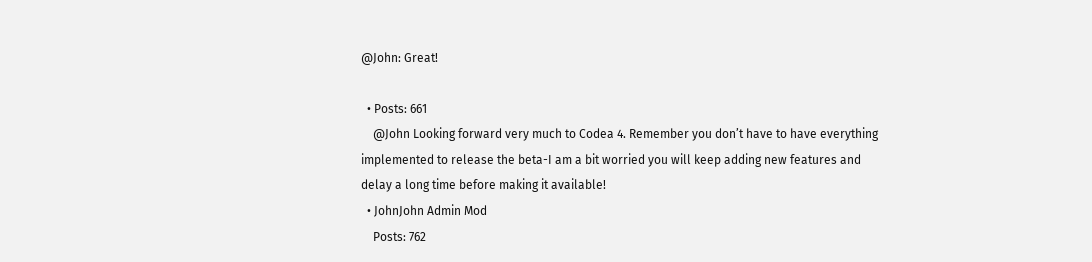@John: Great!

  • Posts: 661
    @John Looking forward very much to Codea 4. Remember you don’t have to have everything implemented to release the beta-I am a bit worried you will keep adding new features and delay a long time before making it available!
  • JohnJohn Admin Mod
    Posts: 762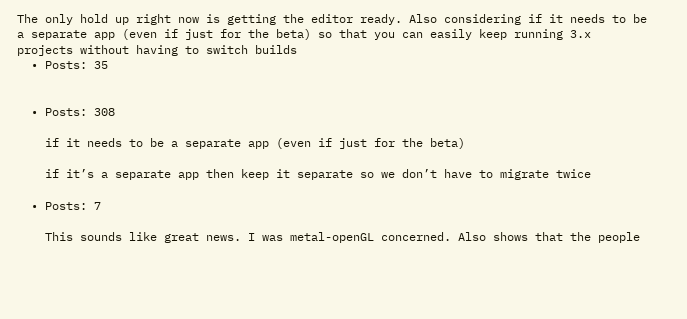The only hold up right now is getting the editor ready. Also considering if it needs to be a separate app (even if just for the beta) so that you can easily keep running 3.x projects without having to switch builds
  • Posts: 35


  • Posts: 308

    if it needs to be a separate app (even if just for the beta)

    if it’s a separate app then keep it separate so we don’t have to migrate twice

  • Posts: 7

    This sounds like great news. I was metal-openGL concerned. Also shows that the people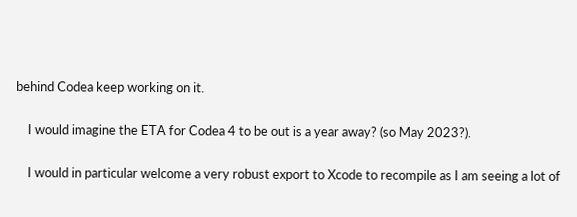behind Codea keep working on it.

    I would imagine the ETA for Codea 4 to be out is a year away? (so May 2023?).

    I would in particular welcome a very robust export to Xcode to recompile as I am seeing a lot of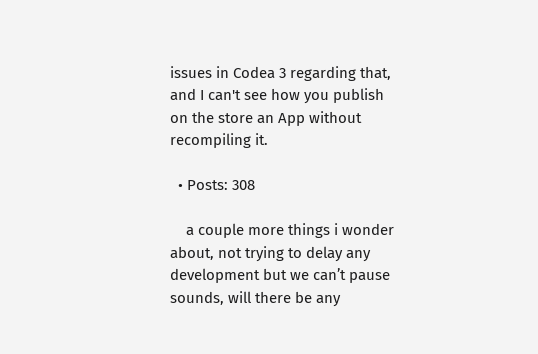issues in Codea 3 regarding that, and I can't see how you publish on the store an App without recompiling it.

  • Posts: 308

    a couple more things i wonder about, not trying to delay any development but we can’t pause sounds, will there be any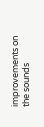improvements on the sounds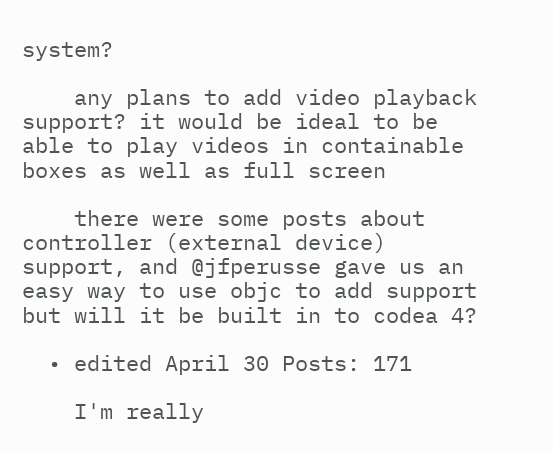system?

    any plans to add video playback support? it would be ideal to be able to play videos in containable boxes as well as full screen

    there were some posts about controller (external device) support, and @jfperusse gave us an easy way to use objc to add support but will it be built in to codea 4?

  • edited April 30 Posts: 171

    I'm really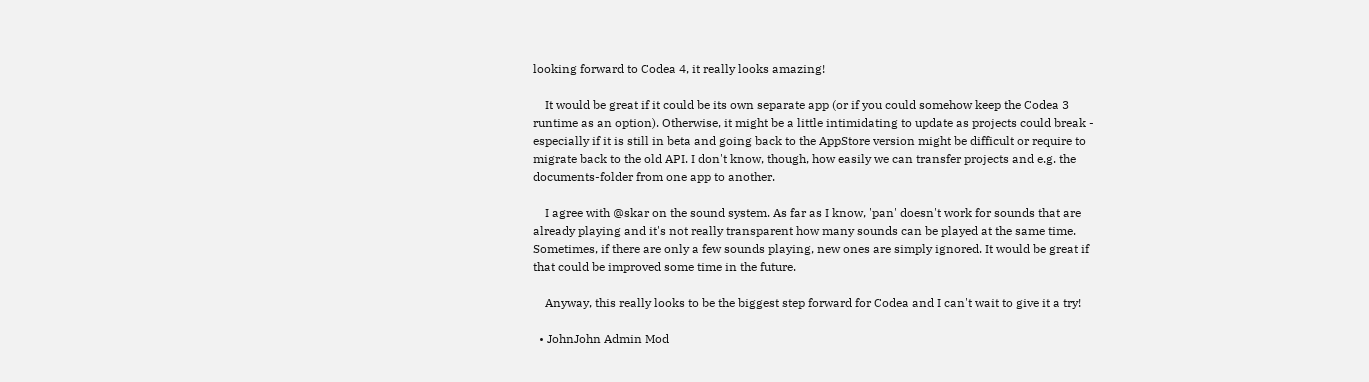looking forward to Codea 4, it really looks amazing!

    It would be great if it could be its own separate app (or if you could somehow keep the Codea 3 runtime as an option). Otherwise, it might be a little intimidating to update as projects could break - especially if it is still in beta and going back to the AppStore version might be difficult or require to migrate back to the old API. I don't know, though, how easily we can transfer projects and e.g. the documents-folder from one app to another.

    I agree with @skar on the sound system. As far as I know, 'pan' doesn't work for sounds that are already playing and it's not really transparent how many sounds can be played at the same time. Sometimes, if there are only a few sounds playing, new ones are simply ignored. It would be great if that could be improved some time in the future.

    Anyway, this really looks to be the biggest step forward for Codea and I can't wait to give it a try!

  • JohnJohn Admin Mod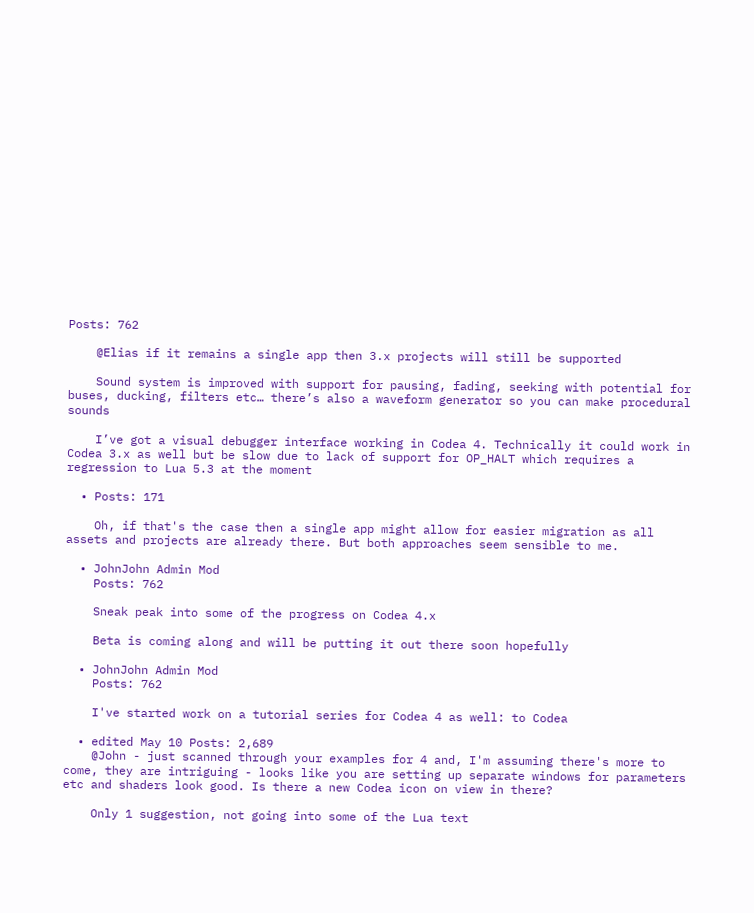Posts: 762

    @Elias if it remains a single app then 3.x projects will still be supported

    Sound system is improved with support for pausing, fading, seeking with potential for buses, ducking, filters etc… there’s also a waveform generator so you can make procedural sounds

    I’ve got a visual debugger interface working in Codea 4. Technically it could work in Codea 3.x as well but be slow due to lack of support for OP_HALT which requires a regression to Lua 5.3 at the moment

  • Posts: 171

    Oh, if that's the case then a single app might allow for easier migration as all assets and projects are already there. But both approaches seem sensible to me.

  • JohnJohn Admin Mod
    Posts: 762

    Sneak peak into some of the progress on Codea 4.x

    Beta is coming along and will be putting it out there soon hopefully

  • JohnJohn Admin Mod
    Posts: 762

    I've started work on a tutorial series for Codea 4 as well: to Codea

  • edited May 10 Posts: 2,689
    @John - just scanned through your examples for 4 and, I'm assuming there's more to come, they are intriguing - looks like you are setting up separate windows for parameters etc and shaders look good. Is there a new Codea icon on view in there?

    Only 1 suggestion, not going into some of the Lua text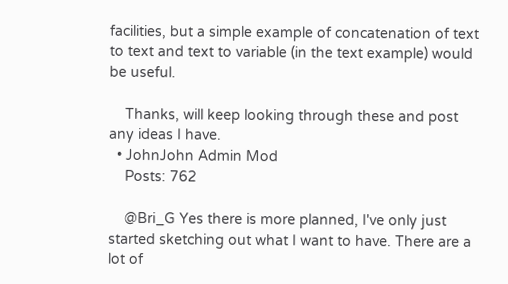facilities, but a simple example of concatenation of text to text and text to variable (in the text example) would be useful.

    Thanks, will keep looking through these and post any ideas I have.
  • JohnJohn Admin Mod
    Posts: 762

    @Bri_G Yes there is more planned, I've only just started sketching out what I want to have. There are a lot of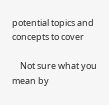potential topics and concepts to cover

    Not sure what you mean by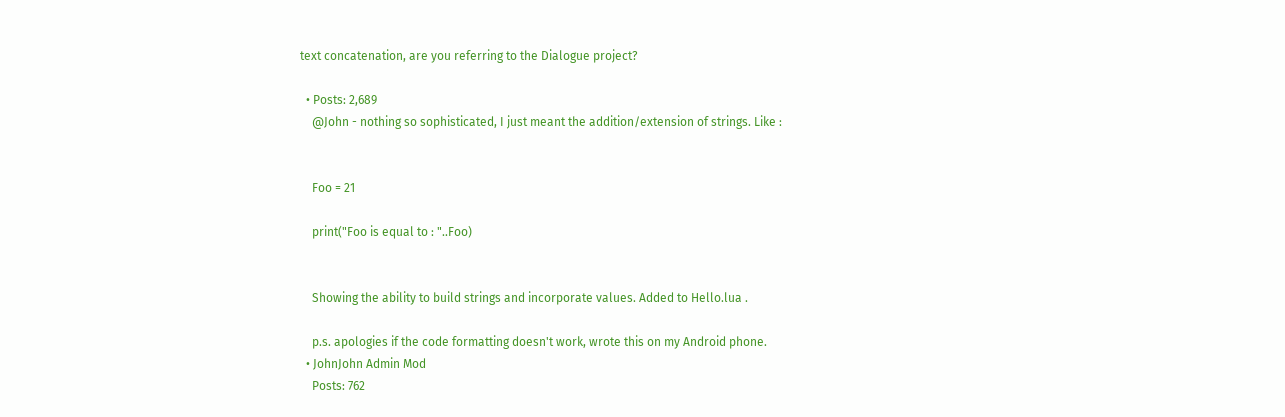text concatenation, are you referring to the Dialogue project?

  • Posts: 2,689
    @John - nothing so sophisticated, I just meant the addition/extension of strings. Like :


    Foo = 21

    print("Foo is equal to : "..Foo)


    Showing the ability to build strings and incorporate values. Added to Hello.lua .

    p.s. apologies if the code formatting doesn't work, wrote this on my Android phone.
  • JohnJohn Admin Mod
    Posts: 762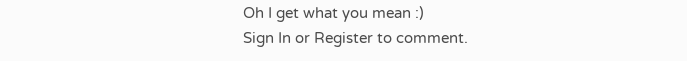Oh I get what you mean :)
Sign In or Register to comment.